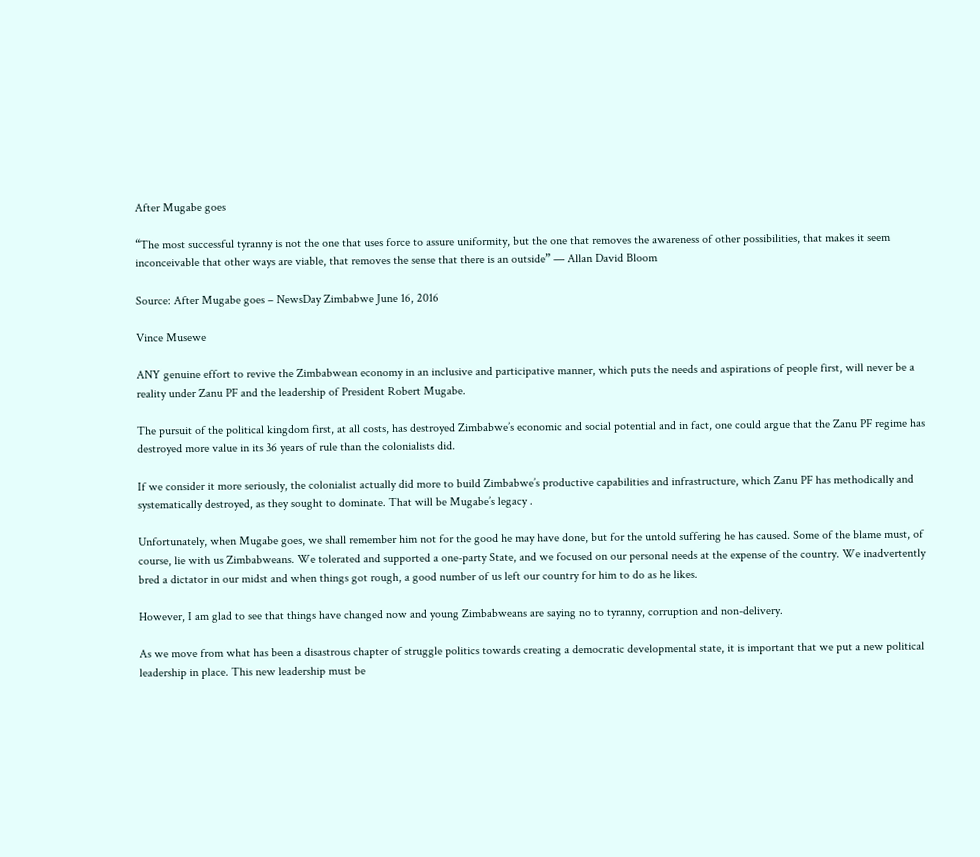After Mugabe goes

“The most successful tyranny is not the one that uses force to assure uniformity, but the one that removes the awareness of other possibilities, that makes it seem inconceivable that other ways are viable, that removes the sense that there is an outside” — Allan David Bloom

Source: After Mugabe goes – NewsDay Zimbabwe June 16, 2016

Vince Musewe

ANY genuine effort to revive the Zimbabwean economy in an inclusive and participative manner, which puts the needs and aspirations of people first, will never be a reality under Zanu PF and the leadership of President Robert Mugabe.

The pursuit of the political kingdom first, at all costs, has destroyed Zimbabwe’s economic and social potential and in fact, one could argue that the Zanu PF regime has destroyed more value in its 36 years of rule than the colonialists did.

If we consider it more seriously, the colonialist actually did more to build Zimbabwe’s productive capabilities and infrastructure, which Zanu PF has methodically and systematically destroyed, as they sought to dominate. That will be Mugabe’s legacy .

Unfortunately, when Mugabe goes, we shall remember him not for the good he may have done, but for the untold suffering he has caused. Some of the blame must, of course, lie with us Zimbabweans. We tolerated and supported a one-party State, and we focused on our personal needs at the expense of the country. We inadvertently bred a dictator in our midst and when things got rough, a good number of us left our country for him to do as he likes.

However, I am glad to see that things have changed now and young Zimbabweans are saying no to tyranny, corruption and non-delivery.

As we move from what has been a disastrous chapter of struggle politics towards creating a democratic developmental state, it is important that we put a new political leadership in place. This new leadership must be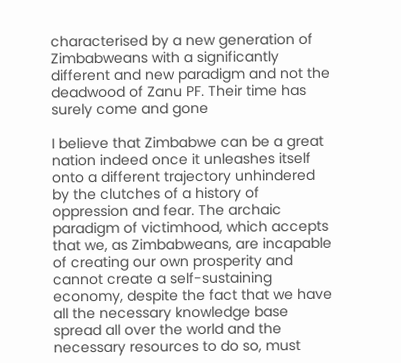characterised by a new generation of Zimbabweans with a significantly different and new paradigm and not the deadwood of Zanu PF. Their time has surely come and gone

I believe that Zimbabwe can be a great nation indeed once it unleashes itself onto a different trajectory unhindered by the clutches of a history of oppression and fear. The archaic paradigm of victimhood, which accepts that we, as Zimbabweans, are incapable of creating our own prosperity and cannot create a self-sustaining economy, despite the fact that we have all the necessary knowledge base spread all over the world and the necessary resources to do so, must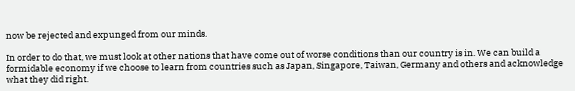now be rejected and expunged from our minds.

In order to do that, we must look at other nations that have come out of worse conditions than our country is in. We can build a formidable economy if we choose to learn from countries such as Japan, Singapore, Taiwan, Germany and others and acknowledge what they did right.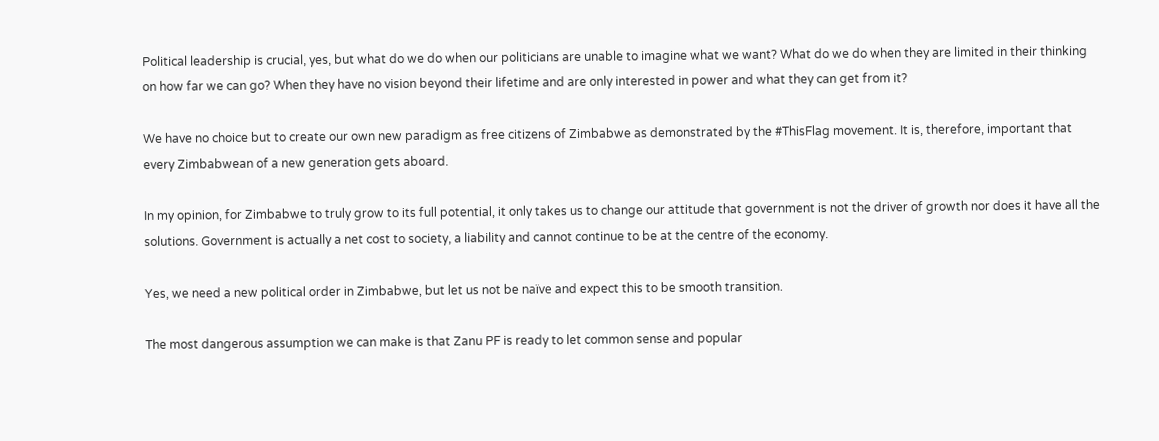Political leadership is crucial, yes, but what do we do when our politicians are unable to imagine what we want? What do we do when they are limited in their thinking on how far we can go? When they have no vision beyond their lifetime and are only interested in power and what they can get from it?

We have no choice but to create our own new paradigm as free citizens of Zimbabwe as demonstrated by the #ThisFlag movement. It is, therefore, important that every Zimbabwean of a new generation gets aboard.

In my opinion, for Zimbabwe to truly grow to its full potential, it only takes us to change our attitude that government is not the driver of growth nor does it have all the solutions. Government is actually a net cost to society, a liability and cannot continue to be at the centre of the economy.

Yes, we need a new political order in Zimbabwe, but let us not be naïve and expect this to be smooth transition.

The most dangerous assumption we can make is that Zanu PF is ready to let common sense and popular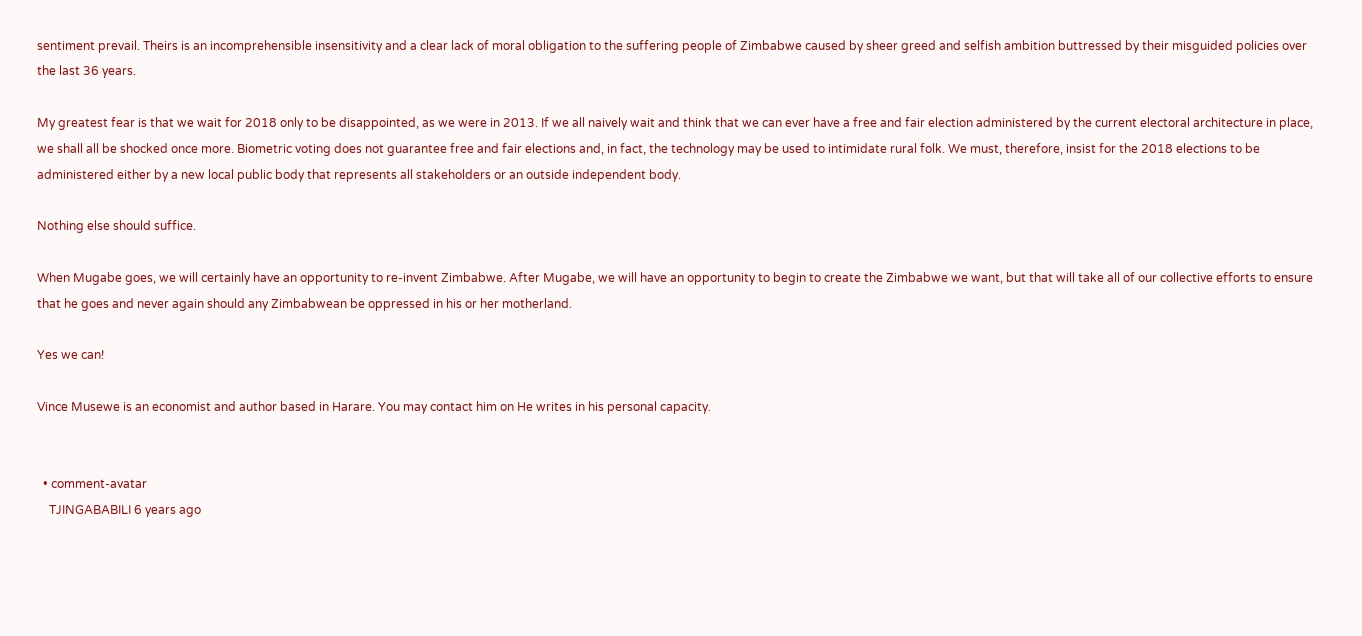sentiment prevail. Theirs is an incomprehensible insensitivity and a clear lack of moral obligation to the suffering people of Zimbabwe caused by sheer greed and selfish ambition buttressed by their misguided policies over the last 36 years.

My greatest fear is that we wait for 2018 only to be disappointed, as we were in 2013. If we all naively wait and think that we can ever have a free and fair election administered by the current electoral architecture in place, we shall all be shocked once more. Biometric voting does not guarantee free and fair elections and, in fact, the technology may be used to intimidate rural folk. We must, therefore, insist for the 2018 elections to be administered either by a new local public body that represents all stakeholders or an outside independent body.

Nothing else should suffice.

When Mugabe goes, we will certainly have an opportunity to re-invent Zimbabwe. After Mugabe, we will have an opportunity to begin to create the Zimbabwe we want, but that will take all of our collective efforts to ensure that he goes and never again should any Zimbabwean be oppressed in his or her motherland.

Yes we can!

Vince Musewe is an economist and author based in Harare. You may contact him on He writes in his personal capacity.


  • comment-avatar
    TJINGABABILI 6 years ago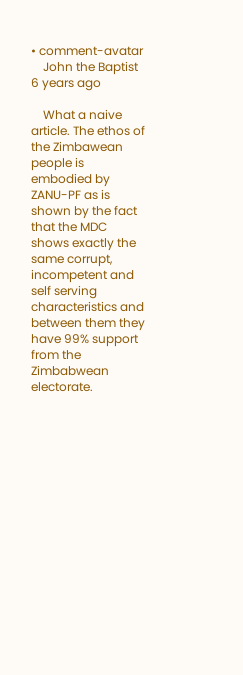• comment-avatar
    John the Baptist 6 years ago

    What a naive article. The ethos of the Zimbawean people is embodied by ZANU-PF as is shown by the fact that the MDC shows exactly the same corrupt, incompetent and self serving characteristics and between them they have 99% support from the Zimbabwean electorate.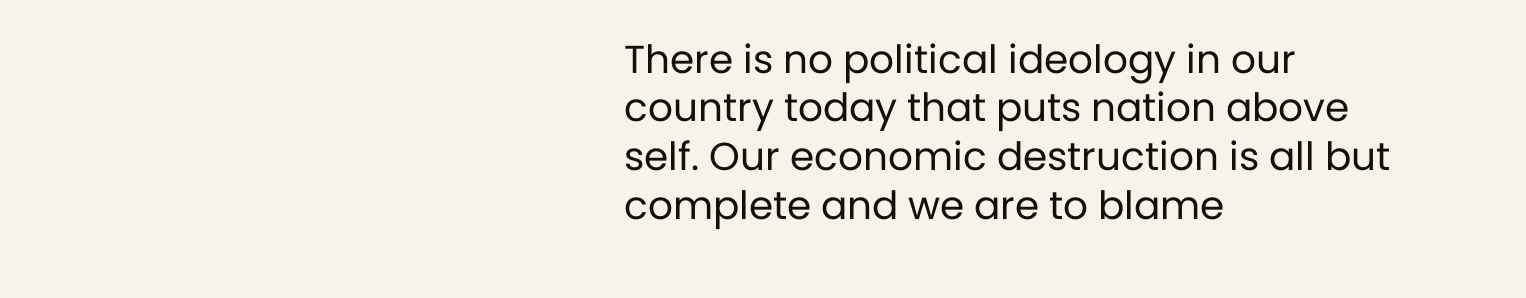There is no political ideology in our country today that puts nation above self. Our economic destruction is all but complete and we are to blame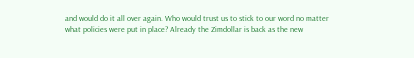and would do it all over again. Who would trust us to stick to our word no matter what policies were put in place? Already the Zimdollar is back as the new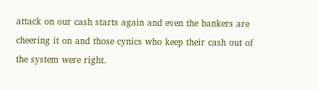attack on our cash starts again and even the bankers are cheering it on and those cynics who keep their cash out of the system were right.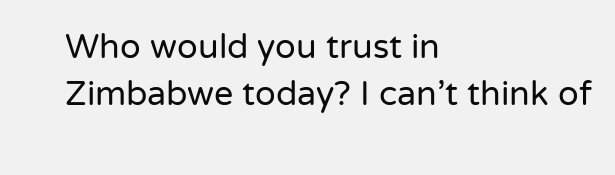Who would you trust in Zimbabwe today? I can’t think of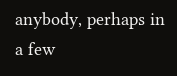anybody, perhaps in a few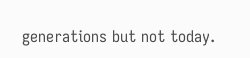generations but not today.